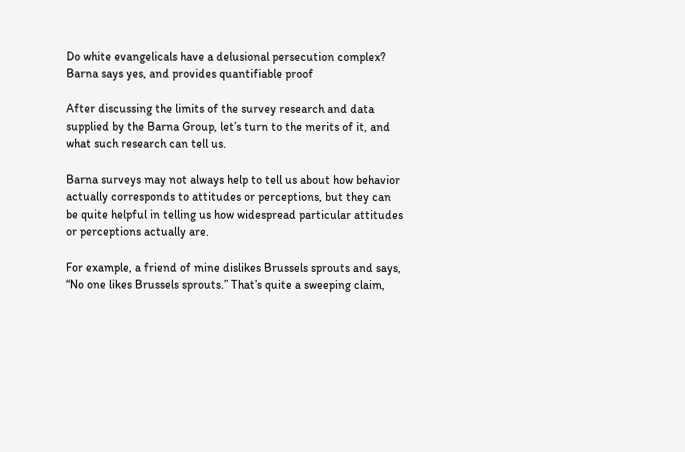Do white evangelicals have a delusional persecution complex? Barna says yes, and provides quantifiable proof

After discussing the limits of the survey research and data supplied by the Barna Group, let’s turn to the merits of it, and what such research can tell us.

Barna surveys may not always help to tell us about how behavior actually corresponds to attitudes or perceptions, but they can be quite helpful in telling us how widespread particular attitudes or perceptions actually are.

For example, a friend of mine dislikes Brussels sprouts and says, “No one likes Brussels sprouts.” That’s quite a sweeping claim,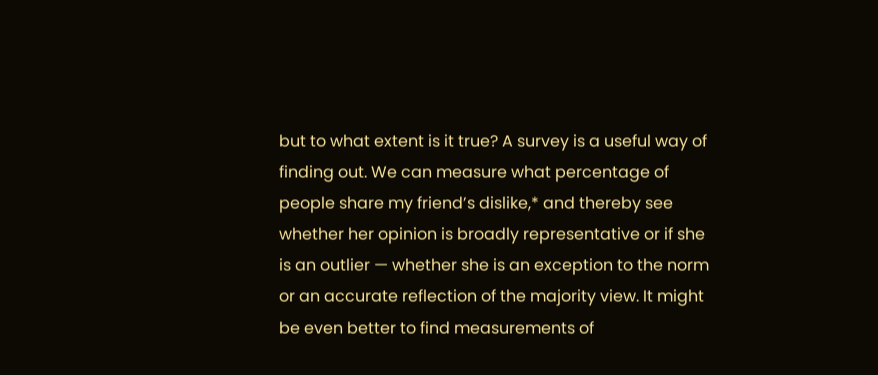but to what extent is it true? A survey is a useful way of finding out. We can measure what percentage of people share my friend’s dislike,* and thereby see whether her opinion is broadly representative or if she is an outlier — whether she is an exception to the norm or an accurate reflection of the majority view. It might be even better to find measurements of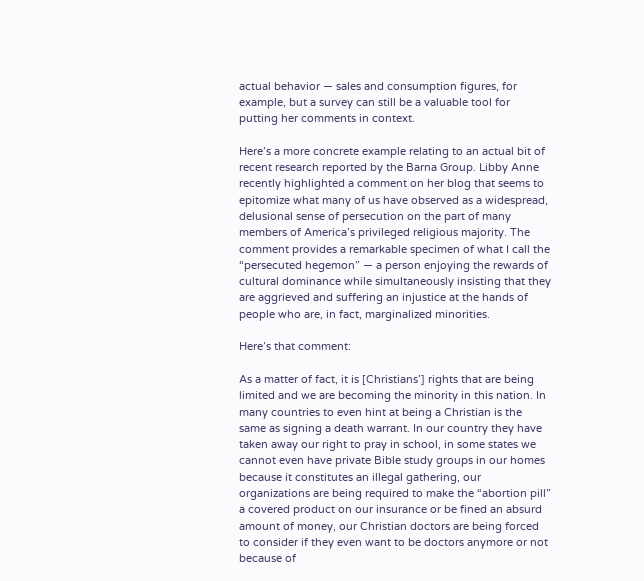actual behavior — sales and consumption figures, for example, but a survey can still be a valuable tool for putting her comments in context.

Here’s a more concrete example relating to an actual bit of recent research reported by the Barna Group. Libby Anne recently highlighted a comment on her blog that seems to epitomize what many of us have observed as a widespread, delusional sense of persecution on the part of many members of America’s privileged religious majority. The comment provides a remarkable specimen of what I call the “persecuted hegemon” — a person enjoying the rewards of cultural dominance while simultaneously insisting that they are aggrieved and suffering an injustice at the hands of people who are, in fact, marginalized minorities.

Here’s that comment:

As a matter of fact, it is [Christians’] rights that are being limited and we are becoming the minority in this nation. In many countries to even hint at being a Christian is the same as signing a death warrant. In our country they have taken away our right to pray in school, in some states we cannot even have private Bible study groups in our homes because it constitutes an illegal gathering, our organizations are being required to make the “abortion pill” a covered product on our insurance or be fined an absurd amount of money, our Christian doctors are being forced to consider if they even want to be doctors anymore or not because of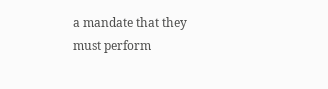a mandate that they must perform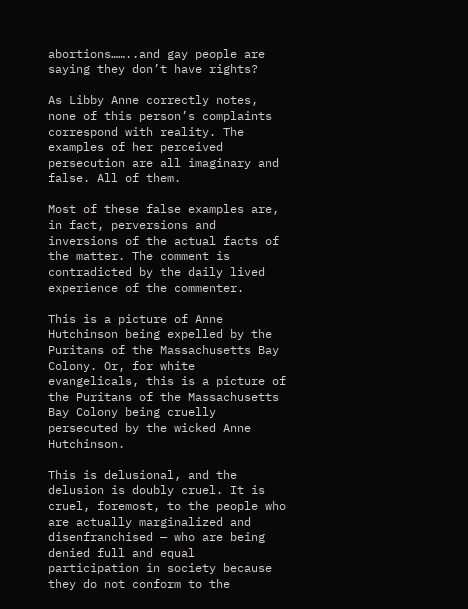abortions……..and gay people are saying they don’t have rights?

As Libby Anne correctly notes, none of this person’s complaints correspond with reality. The examples of her perceived persecution are all imaginary and false. All of them.

Most of these false examples are, in fact, perversions and inversions of the actual facts of the matter. The comment is contradicted by the daily lived experience of the commenter.

This is a picture of Anne Hutchinson being expelled by the Puritans of the Massachusetts Bay Colony. Or, for white evangelicals, this is a picture of the Puritans of the Massachusetts Bay Colony being cruelly persecuted by the wicked Anne Hutchinson.

This is delusional, and the delusion is doubly cruel. It is cruel, foremost, to the people who are actually marginalized and disenfranchised — who are being denied full and equal participation in society because they do not conform to the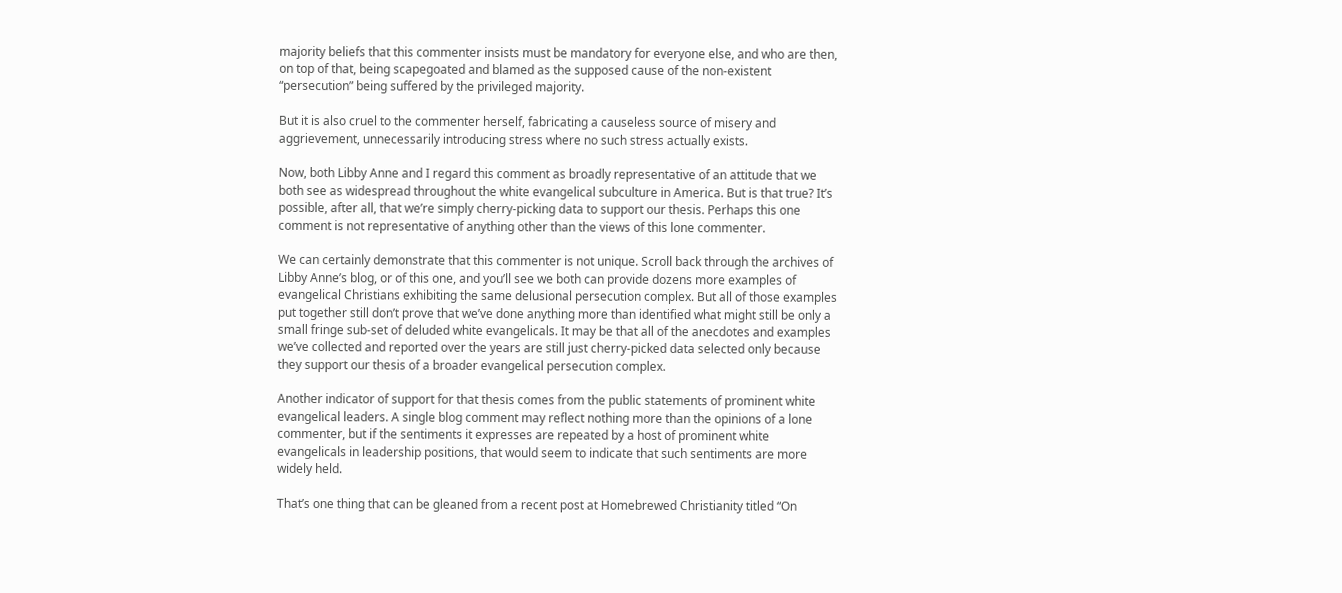majority beliefs that this commenter insists must be mandatory for everyone else, and who are then, on top of that, being scapegoated and blamed as the supposed cause of the non-existent “persecution” being suffered by the privileged majority.

But it is also cruel to the commenter herself, fabricating a causeless source of misery and aggrievement, unnecessarily introducing stress where no such stress actually exists.

Now, both Libby Anne and I regard this comment as broadly representative of an attitude that we both see as widespread throughout the white evangelical subculture in America. But is that true? It’s possible, after all, that we’re simply cherry-picking data to support our thesis. Perhaps this one comment is not representative of anything other than the views of this lone commenter.

We can certainly demonstrate that this commenter is not unique. Scroll back through the archives of Libby Anne’s blog, or of this one, and you’ll see we both can provide dozens more examples of evangelical Christians exhibiting the same delusional persecution complex. But all of those examples put together still don’t prove that we’ve done anything more than identified what might still be only a small fringe sub-set of deluded white evangelicals. It may be that all of the anecdotes and examples we’ve collected and reported over the years are still just cherry-picked data selected only because they support our thesis of a broader evangelical persecution complex.

Another indicator of support for that thesis comes from the public statements of prominent white evangelical leaders. A single blog comment may reflect nothing more than the opinions of a lone commenter, but if the sentiments it expresses are repeated by a host of prominent white evangelicals in leadership positions, that would seem to indicate that such sentiments are more widely held.

That’s one thing that can be gleaned from a recent post at Homebrewed Christianity titled “On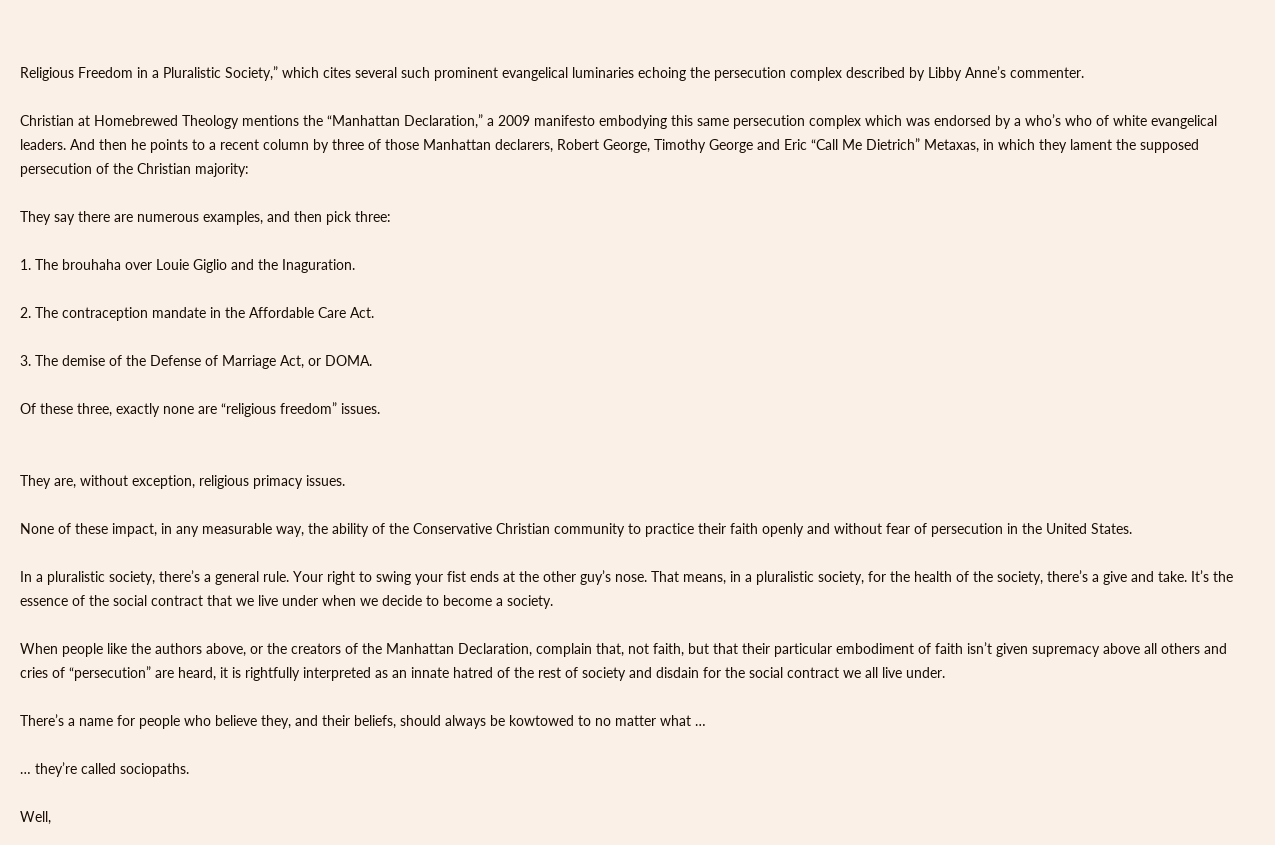Religious Freedom in a Pluralistic Society,” which cites several such prominent evangelical luminaries echoing the persecution complex described by Libby Anne’s commenter.

Christian at Homebrewed Theology mentions the “Manhattan Declaration,” a 2009 manifesto embodying this same persecution complex which was endorsed by a who’s who of white evangelical leaders. And then he points to a recent column by three of those Manhattan declarers, Robert George, Timothy George and Eric “Call Me Dietrich” Metaxas, in which they lament the supposed persecution of the Christian majority:

They say there are numerous examples, and then pick three:

1. The brouhaha over Louie Giglio and the Inaguration.

2. The contraception mandate in the Affordable Care Act.

3. The demise of the Defense of Marriage Act, or DOMA.

Of these three, exactly none are “religious freedom” issues.


They are, without exception, religious primacy issues.

None of these impact, in any measurable way, the ability of the Conservative Christian community to practice their faith openly and without fear of persecution in the United States.

In a pluralistic society, there’s a general rule. Your right to swing your fist ends at the other guy’s nose. That means, in a pluralistic society, for the health of the society, there’s a give and take. It’s the essence of the social contract that we live under when we decide to become a society.

When people like the authors above, or the creators of the Manhattan Declaration, complain that, not faith, but that their particular embodiment of faith isn’t given supremacy above all others and cries of “persecution” are heard, it is rightfully interpreted as an innate hatred of the rest of society and disdain for the social contract we all live under.

There’s a name for people who believe they, and their beliefs, should always be kowtowed to no matter what …

… they’re called sociopaths.

Well,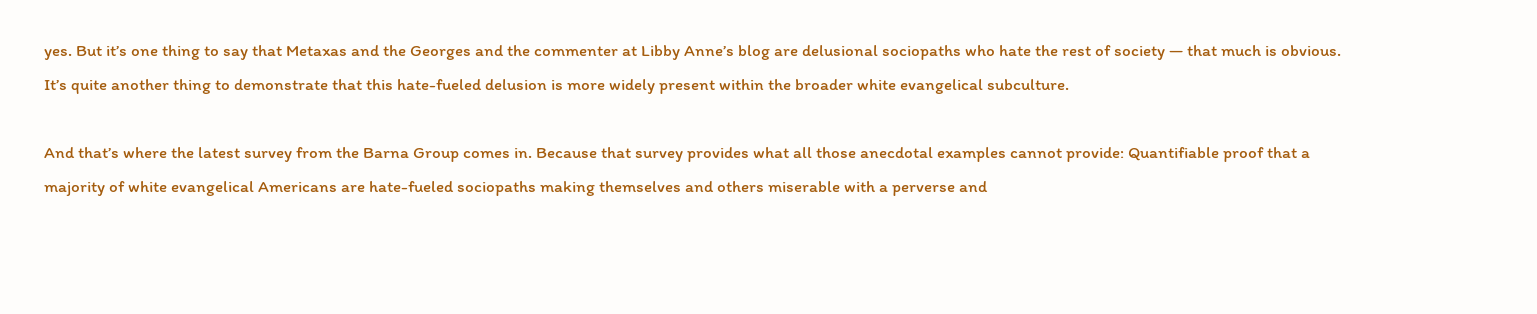yes. But it’s one thing to say that Metaxas and the Georges and the commenter at Libby Anne’s blog are delusional sociopaths who hate the rest of society — that much is obvious. It’s quite another thing to demonstrate that this hate-fueled delusion is more widely present within the broader white evangelical subculture.

And that’s where the latest survey from the Barna Group comes in. Because that survey provides what all those anecdotal examples cannot provide: Quantifiable proof that a majority of white evangelical Americans are hate-fueled sociopaths making themselves and others miserable with a perverse and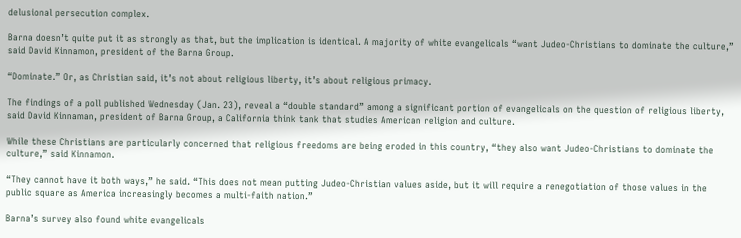delusional persecution complex.

Barna doesn’t quite put it as strongly as that, but the implication is identical. A majority of white evangelicals “want Judeo-Christians to dominate the culture,” said David Kinnamon, president of the Barna Group.

“Dominate.” Or, as Christian said, it’s not about religious liberty, it’s about religious primacy.

The findings of a poll published Wednesday (Jan. 23), reveal a “double standard” among a significant portion of evangelicals on the question of religious liberty, said David Kinnaman, president of Barna Group, a California think tank that studies American religion and culture.

While these Christians are particularly concerned that religious freedoms are being eroded in this country, “they also want Judeo-Christians to dominate the culture,” said Kinnamon.

“They cannot have it both ways,” he said. “This does not mean putting Judeo-Christian values aside, but it will require a renegotiation of those values in the public square as America increasingly becomes a multi-faith nation.”

Barna’s survey also found white evangelicals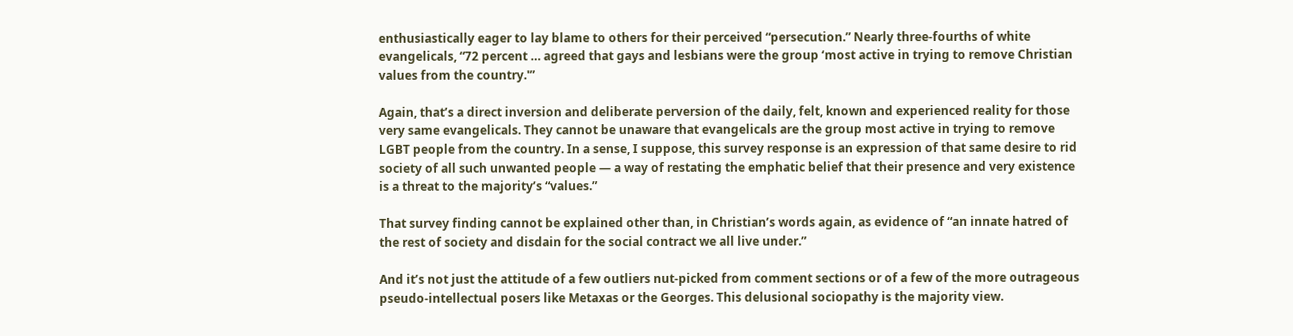enthusiastically eager to lay blame to others for their perceived “persecution.” Nearly three-fourths of white evangelicals, “72 percent … agreed that gays and lesbians were the group ‘most active in trying to remove Christian values from the country.'”

Again, that’s a direct inversion and deliberate perversion of the daily, felt, known and experienced reality for those very same evangelicals. They cannot be unaware that evangelicals are the group most active in trying to remove LGBT people from the country. In a sense, I suppose, this survey response is an expression of that same desire to rid society of all such unwanted people — a way of restating the emphatic belief that their presence and very existence is a threat to the majority’s “values.”

That survey finding cannot be explained other than, in Christian’s words again, as evidence of “an innate hatred of the rest of society and disdain for the social contract we all live under.”

And it’s not just the attitude of a few outliers nut-picked from comment sections or of a few of the more outrageous pseudo-intellectual posers like Metaxas or the Georges. This delusional sociopathy is the majority view.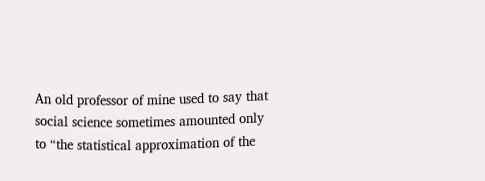An old professor of mine used to say that social science sometimes amounted only to “the statistical approximation of the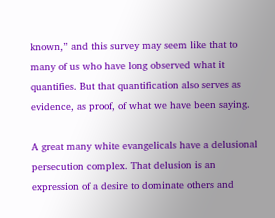known,” and this survey may seem like that to many of us who have long observed what it quantifies. But that quantification also serves as evidence, as proof, of what we have been saying.

A great many white evangelicals have a delusional persecution complex. That delusion is an expression of a desire to dominate others and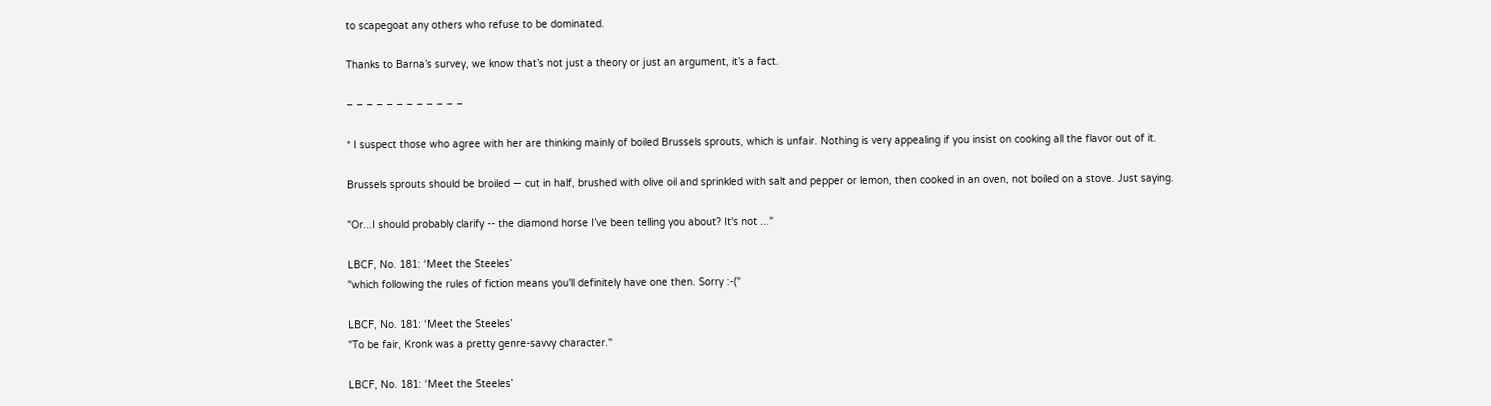to scapegoat any others who refuse to be dominated.

Thanks to Barna’s survey, we know that’s not just a theory or just an argument, it’s a fact.

– – – – – – – – – – – –

* I suspect those who agree with her are thinking mainly of boiled Brussels sprouts, which is unfair. Nothing is very appealing if you insist on cooking all the flavor out of it.

Brussels sprouts should be broiled — cut in half, brushed with olive oil and sprinkled with salt and pepper or lemon, then cooked in an oven, not boiled on a stove. Just saying.

"Or...I should probably clarify -- the diamond horse I’ve been telling you about? It's not ..."

LBCF, No. 181: ‘Meet the Steeles’
"which following the rules of fiction means you'll definitely have one then. Sorry :-("

LBCF, No. 181: ‘Meet the Steeles’
"To be fair, Kronk was a pretty genre-savvy character."

LBCF, No. 181: ‘Meet the Steeles’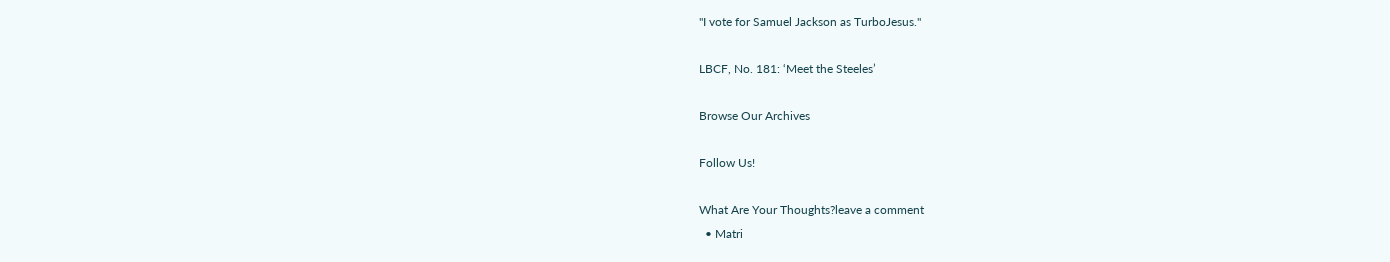"I vote for Samuel Jackson as TurboJesus."

LBCF, No. 181: ‘Meet the Steeles’

Browse Our Archives

Follow Us!

What Are Your Thoughts?leave a comment
  • Matri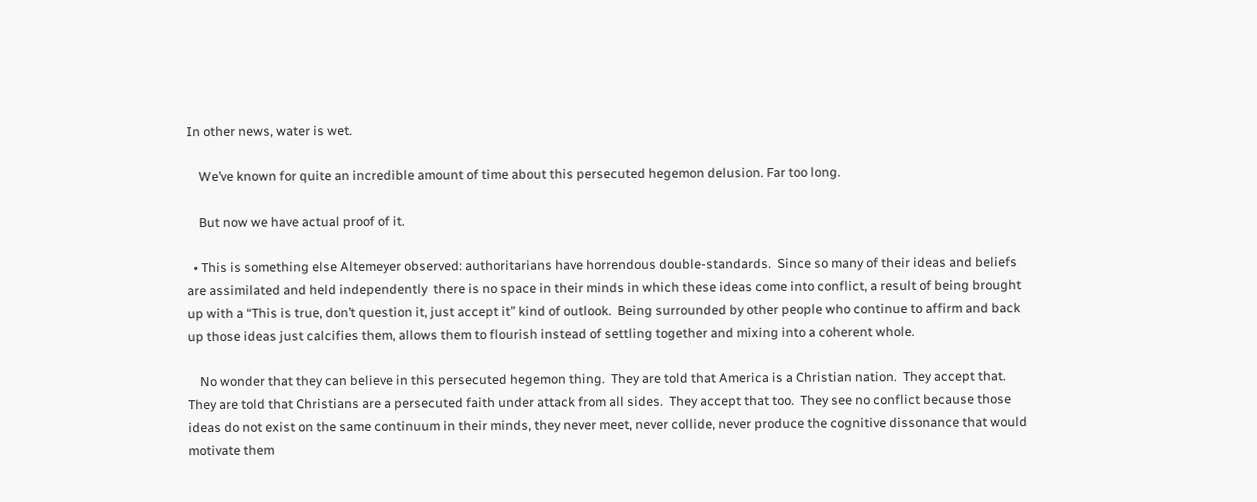In other news, water is wet.

    We’ve known for quite an incredible amount of time about this persecuted hegemon delusion. Far too long.

    But now we have actual proof of it.

  • This is something else Altemeyer observed: authoritarians have horrendous double-standards.  Since so many of their ideas and beliefs are assimilated and held independently  there is no space in their minds in which these ideas come into conflict, a result of being brought up with a “This is true, don’t question it, just accept it” kind of outlook.  Being surrounded by other people who continue to affirm and back up those ideas just calcifies them, allows them to flourish instead of settling together and mixing into a coherent whole.

    No wonder that they can believe in this persecuted hegemon thing.  They are told that America is a Christian nation.  They accept that.  They are told that Christians are a persecuted faith under attack from all sides.  They accept that too.  They see no conflict because those ideas do not exist on the same continuum in their minds, they never meet, never collide, never produce the cognitive dissonance that would motivate them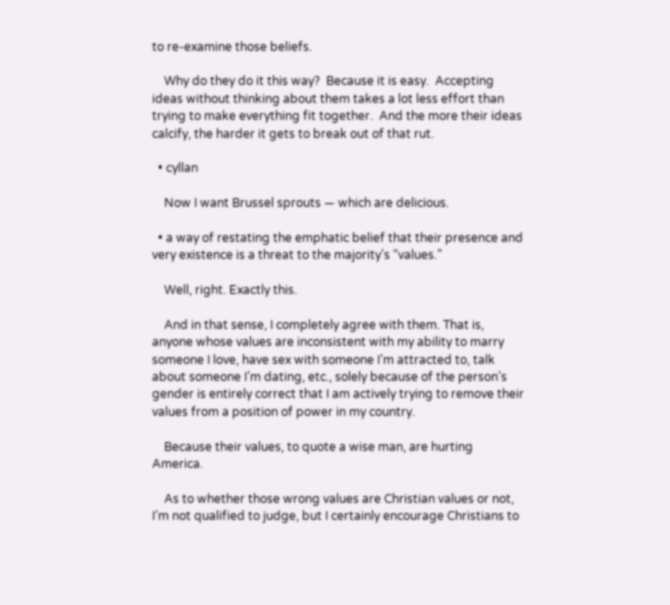to re-examine those beliefs.

    Why do they do it this way?  Because it is easy.  Accepting ideas without thinking about them takes a lot less effort than trying to make everything fit together.  And the more their ideas calcify, the harder it gets to break out of that rut.

  • cyllan

    Now I want Brussel sprouts — which are delicious.

  • a way of restating the emphatic belief that their presence and very existence is a threat to the majority’s “values.”

    Well, right. Exactly this.

    And in that sense, I completely agree with them. That is, anyone whose values are inconsistent with my ability to marry someone I love, have sex with someone I’m attracted to, talk about someone I’m dating, etc., solely because of the person’s gender is entirely correct that I am actively trying to remove their values from a position of power in my country.

    Because their values, to quote a wise man, are hurting America.

    As to whether those wrong values are Christian values or not, I’m not qualified to judge, but I certainly encourage Christians to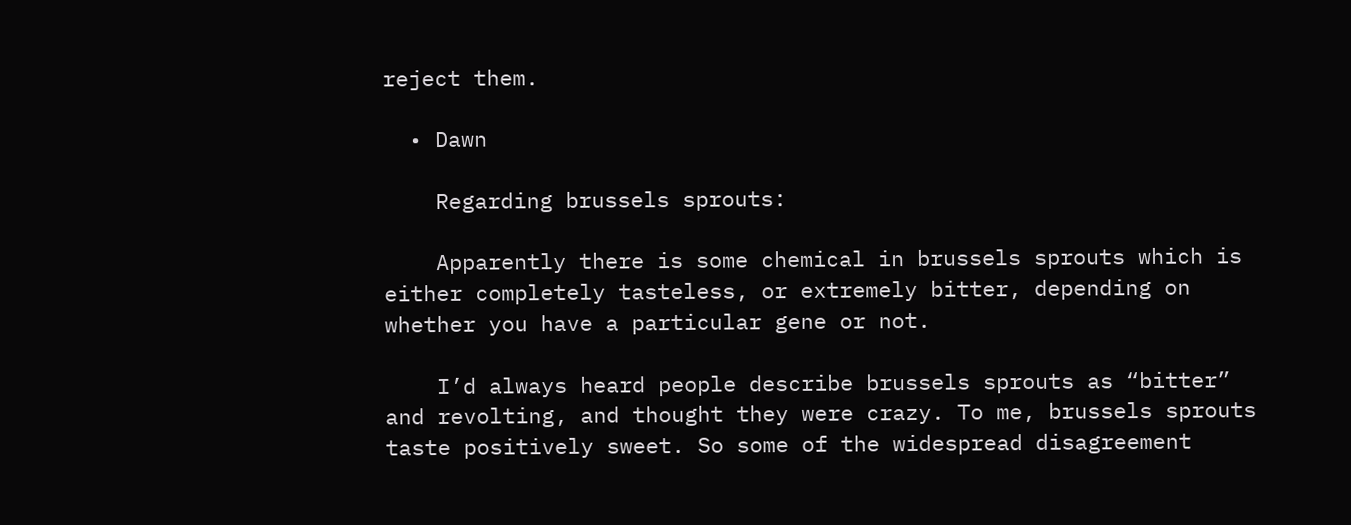reject them.

  • Dawn

    Regarding brussels sprouts:

    Apparently there is some chemical in brussels sprouts which is either completely tasteless, or extremely bitter, depending on whether you have a particular gene or not.

    I’d always heard people describe brussels sprouts as “bitter” and revolting, and thought they were crazy. To me, brussels sprouts taste positively sweet. So some of the widespread disagreement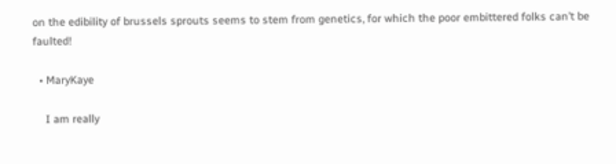on the edibility of brussels sprouts seems to stem from genetics, for which the poor embittered folks can’t be faulted!

  • MaryKaye

    I am really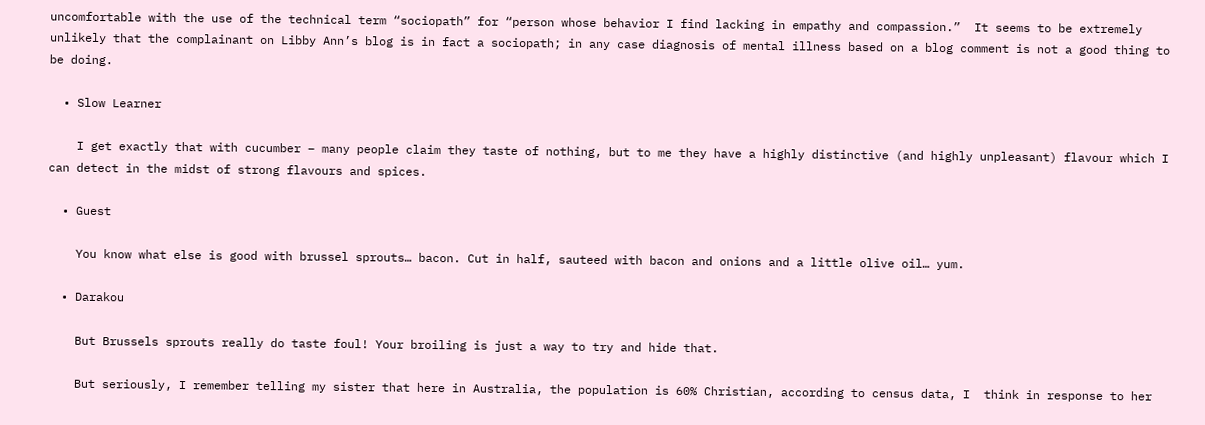uncomfortable with the use of the technical term “sociopath” for “person whose behavior I find lacking in empathy and compassion.”  It seems to be extremely unlikely that the complainant on Libby Ann’s blog is in fact a sociopath; in any case diagnosis of mental illness based on a blog comment is not a good thing to be doing.

  • Slow Learner

    I get exactly that with cucumber – many people claim they taste of nothing, but to me they have a highly distinctive (and highly unpleasant) flavour which I can detect in the midst of strong flavours and spices.

  • Guest

    You know what else is good with brussel sprouts… bacon. Cut in half, sauteed with bacon and onions and a little olive oil… yum.

  • Darakou

    But Brussels sprouts really do taste foul! Your broiling is just a way to try and hide that.

    But seriously, I remember telling my sister that here in Australia, the population is 60% Christian, according to census data, I  think in response to her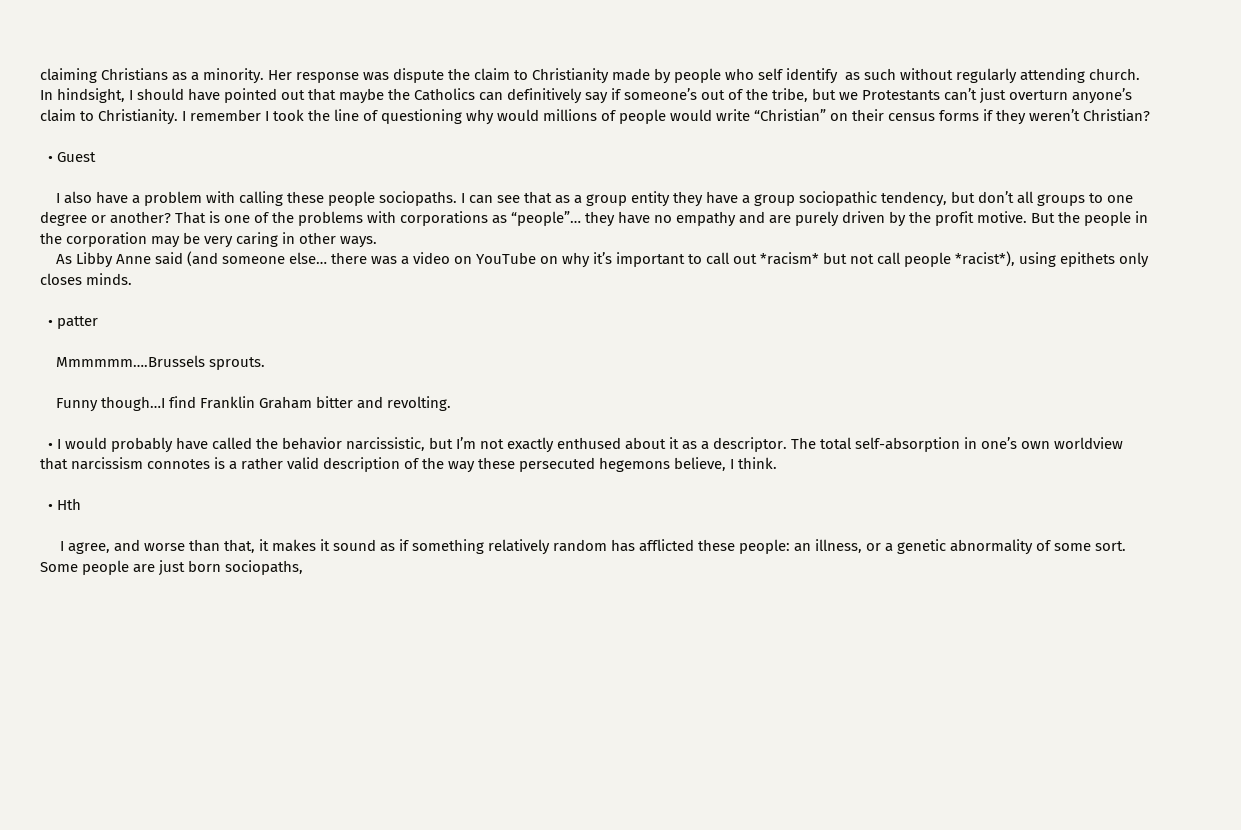claiming Christians as a minority. Her response was dispute the claim to Christianity made by people who self identify  as such without regularly attending church. In hindsight, I should have pointed out that maybe the Catholics can definitively say if someone’s out of the tribe, but we Protestants can’t just overturn anyone’s claim to Christianity. I remember I took the line of questioning why would millions of people would write “Christian” on their census forms if they weren’t Christian?

  • Guest

    I also have a problem with calling these people sociopaths. I can see that as a group entity they have a group sociopathic tendency, but don’t all groups to one degree or another? That is one of the problems with corporations as “people”… they have no empathy and are purely driven by the profit motive. But the people in the corporation may be very caring in other ways.
    As Libby Anne said (and someone else… there was a video on YouTube on why it’s important to call out *racism* but not call people *racist*), using epithets only closes minds.

  • patter

    Mmmmmm….Brussels sprouts.

    Funny though…I find Franklin Graham bitter and revolting.

  • I would probably have called the behavior narcissistic, but I’m not exactly enthused about it as a descriptor. The total self-absorption in one’s own worldview that narcissism connotes is a rather valid description of the way these persecuted hegemons believe, I think.

  • Hth

     I agree, and worse than that, it makes it sound as if something relatively random has afflicted these people: an illness, or a genetic abnormality of some sort.  Some people are just born sociopaths,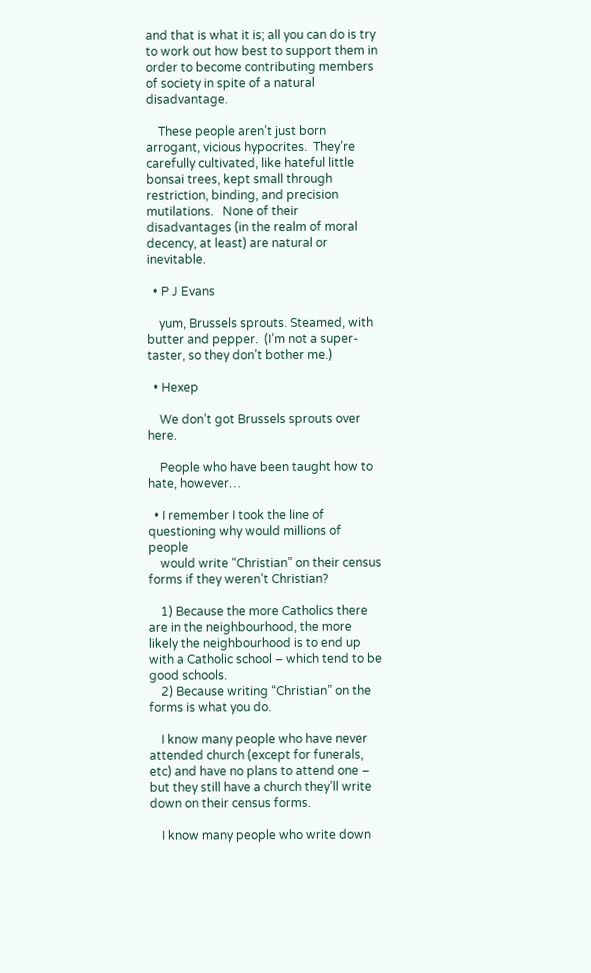and that is what it is; all you can do is try to work out how best to support them in order to become contributing members of society in spite of a natural disadvantage.

    These people aren’t just born arrogant, vicious hypocrites.  They’re carefully cultivated, like hateful little bonsai trees, kept small through restriction, binding, and precision mutilations.   None of their disadvantages (in the realm of moral decency, at least) are natural or inevitable.

  • P J Evans

    yum, Brussels sprouts. Steamed, with butter and pepper.  (I’m not a super-taster, so they don’t bother me.)

  • Hexep

    We don’t got Brussels sprouts over here.

    People who have been taught how to hate, however…

  • I remember I took the line of questioning why would millions of people
    would write “Christian” on their census forms if they weren’t Christian?

    1) Because the more Catholics there are in the neighbourhood, the more likely the neighbourhood is to end up with a Catholic school – which tend to be good schools.
    2) Because writing “Christian” on the forms is what you do.

    I know many people who have never attended church (except for funerals, etc) and have no plans to attend one – but they still have a church they’ll write down on their census forms.

    I know many people who write down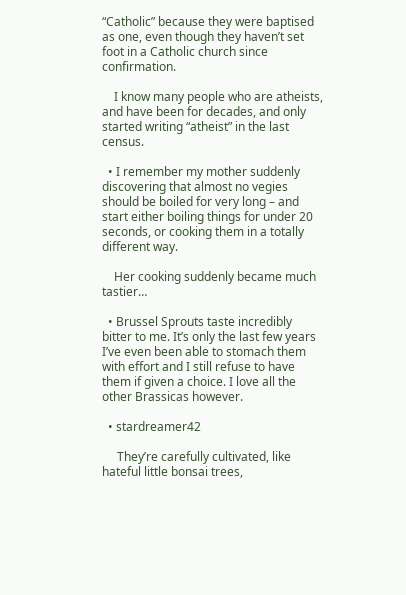“Catholic” because they were baptised as one, even though they haven’t set foot in a Catholic church since confirmation.

    I know many people who are atheists, and have been for decades, and only started writing “atheist” in the last census.

  • I remember my mother suddenly discovering that almost no vegies should be boiled for very long – and start either boiling things for under 20 seconds, or cooking them in a totally different way.

    Her cooking suddenly became much tastier…

  • Brussel Sprouts taste incredibly bitter to me. It’s only the last few years I’ve even been able to stomach them with effort and I still refuse to have them if given a choice. I love all the other Brassicas however.

  • stardreamer42

     They’re carefully cultivated, like hateful little bonsai trees,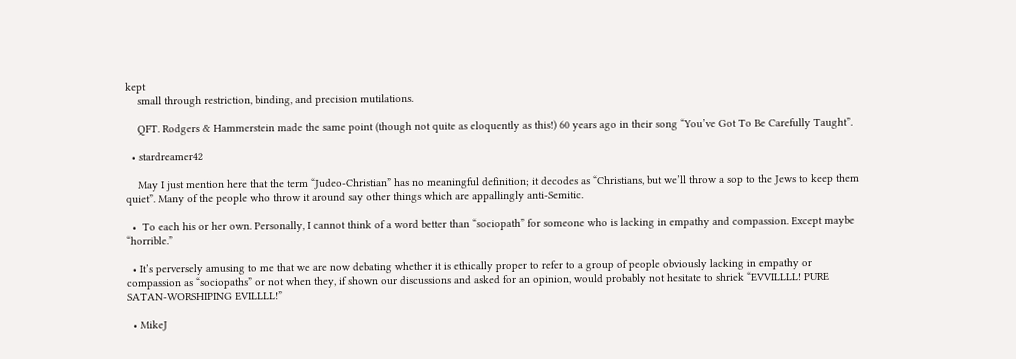kept
    small through restriction, binding, and precision mutilations.

    QFT. Rodgers & Hammerstein made the same point (though not quite as eloquently as this!) 60 years ago in their song “You’ve Got To Be Carefully Taught”.

  • stardreamer42

    May I just mention here that the term “Judeo-Christian” has no meaningful definition; it decodes as “Christians, but we’ll throw a sop to the Jews to keep them quiet”. Many of the people who throw it around say other things which are appallingly anti-Semitic.

  •  To each his or her own. Personally, I cannot think of a word better than “sociopath” for someone who is lacking in empathy and compassion. Except maybe “horrible.”

  • It’s perversely amusing to me that we are now debating whether it is ethically proper to refer to a group of people obviously lacking in empathy or compassion as “sociopaths” or not when they, if shown our discussions and asked for an opinion, would probably not hesitate to shriek “EVVILLLL! PURE SATAN-WORSHIPING EVILLLL!”

  • MikeJ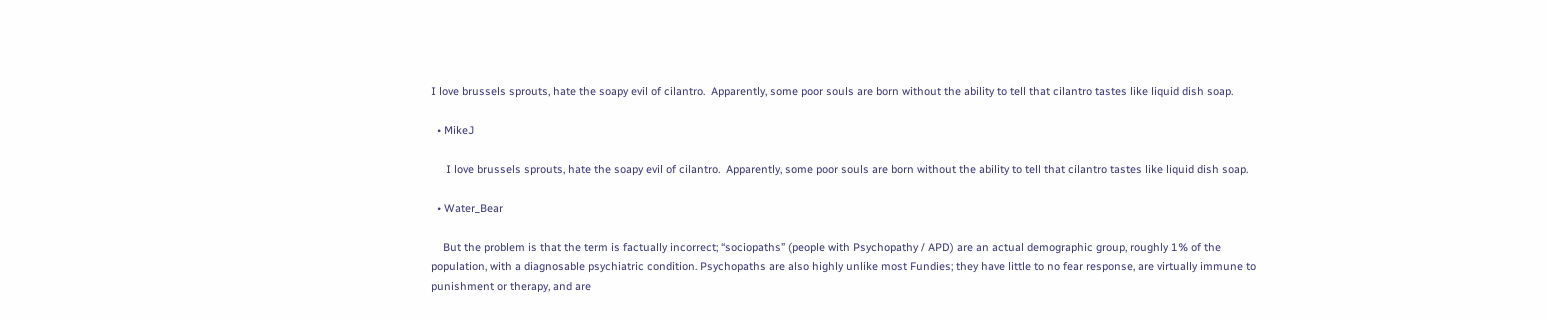I love brussels sprouts, hate the soapy evil of cilantro.  Apparently, some poor souls are born without the ability to tell that cilantro tastes like liquid dish soap.

  • MikeJ

     I love brussels sprouts, hate the soapy evil of cilantro.  Apparently, some poor souls are born without the ability to tell that cilantro tastes like liquid dish soap.

  • Water_Bear

    But the problem is that the term is factually incorrect; “sociopaths” (people with Psychopathy / APD) are an actual demographic group, roughly 1% of the population, with a diagnosable psychiatric condition. Psychopaths are also highly unlike most Fundies; they have little to no fear response, are virtually immune to punishment or therapy, and are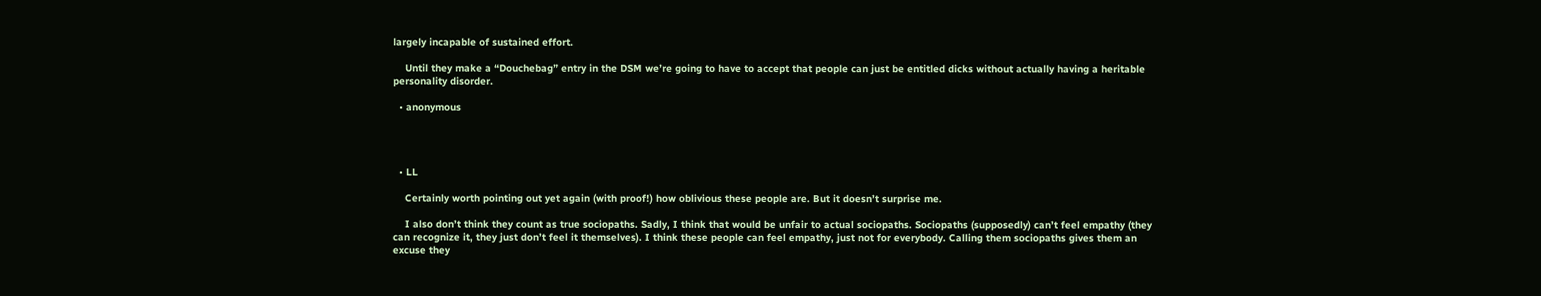largely incapable of sustained effort.

    Until they make a “Douchebag” entry in the DSM we’re going to have to accept that people can just be entitled dicks without actually having a heritable personality disorder.

  • anonymous




  • LL

    Certainly worth pointing out yet again (with proof!) how oblivious these people are. But it doesn’t surprise me.

    I also don’t think they count as true sociopaths. Sadly, I think that would be unfair to actual sociopaths. Sociopaths (supposedly) can’t feel empathy (they can recognize it, they just don’t feel it themselves). I think these people can feel empathy, just not for everybody. Calling them sociopaths gives them an excuse they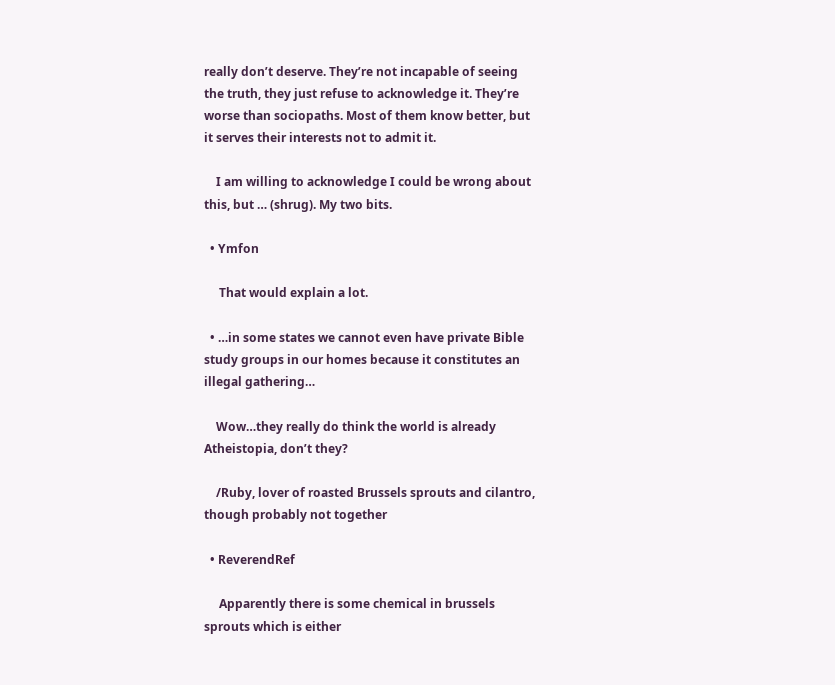really don’t deserve. They’re not incapable of seeing the truth, they just refuse to acknowledge it. They’re worse than sociopaths. Most of them know better, but it serves their interests not to admit it.

    I am willing to acknowledge I could be wrong about this, but … (shrug). My two bits.

  • Ymfon

     That would explain a lot.

  • …in some states we cannot even have private Bible study groups in our homes because it constitutes an illegal gathering…

    Wow…they really do think the world is already Atheistopia, don’t they?

    /Ruby, lover of roasted Brussels sprouts and cilantro, though probably not together

  • ReverendRef

     Apparently there is some chemical in brussels sprouts which is either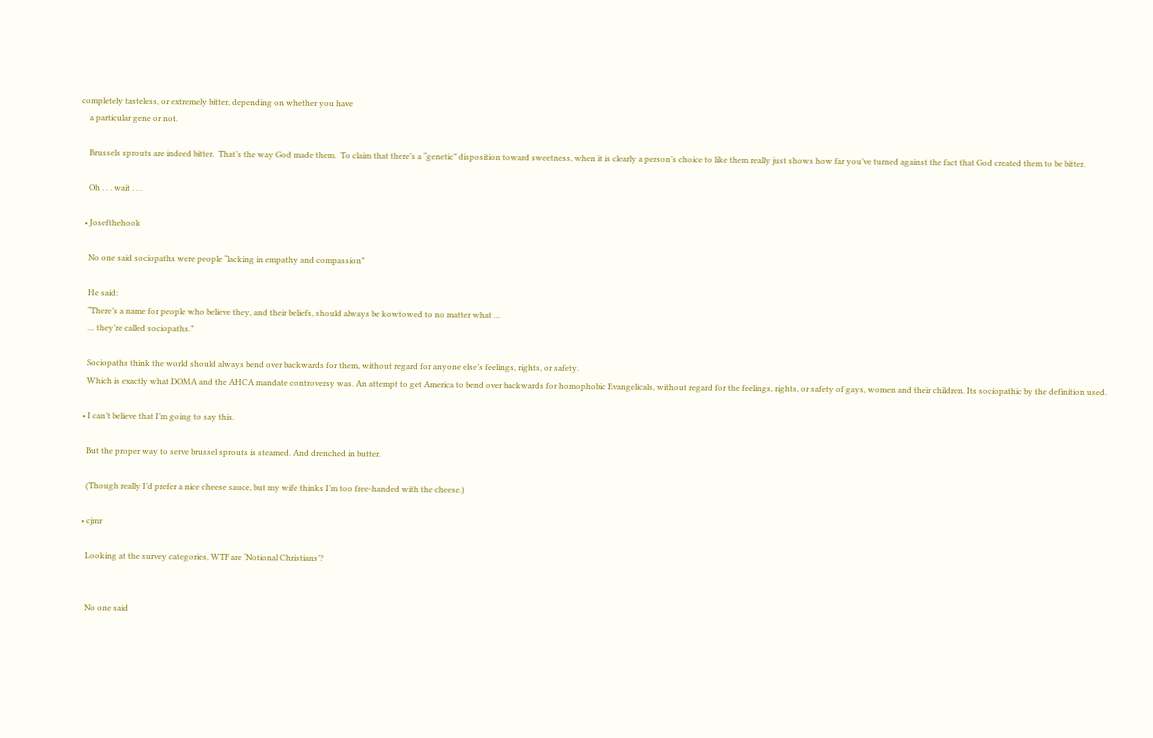completely tasteless, or extremely bitter, depending on whether you have
    a particular gene or not.

    Brussels sprouts are indeed bitter.  That’s the way God made them.  To claim that there’s a “genetic” disposition toward sweetness, when it is clearly a person’s choice to like them really just shows how far you’ve turned against the fact that God created them to be bitter.

    Oh . . . wait . . .

  • Josefthehook

    No one said sociopaths were people “lacking in empathy and compassion”

    He said:
    “There’s a name for people who believe they, and their beliefs, should always be kowtowed to no matter what …
    … they’re called sociopaths.”

    Sociopaths think the world should always bend over backwards for them, without regard for anyone else’s feelings, rights, or safety.
    Which is exactly what DOMA and the AHCA mandate controversy was. An attempt to get America to bend over backwards for homophobic Evangelicals, without regard for the feelings, rights, or safety of gays, women and their children. Its sociopathic by the definition used.

  • I can’t believe that I’m going to say this.

    But the proper way to serve brussel sprouts is steamed. And drenched in butter.

    (Though really I’d prefer a nice cheese sauce, but my wife thinks I’m too free-handed with the cheese.)

  • cjmr

    Looking at the survey categories, WTF are ‘Notional Christians’?


    No one said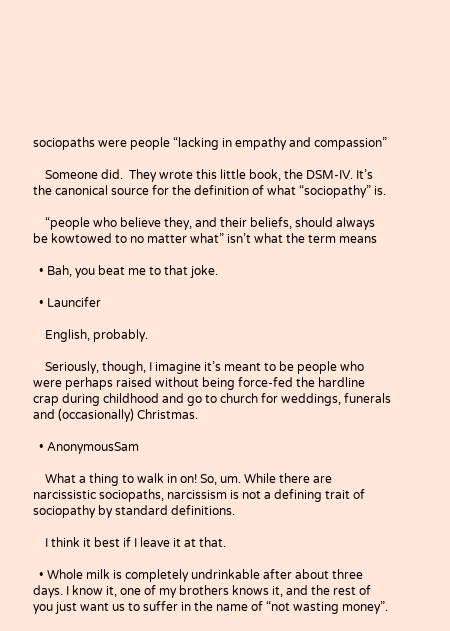sociopaths were people “lacking in empathy and compassion”

    Someone did.  They wrote this little book, the DSM-IV. It’s the canonical source for the definition of what “sociopathy” is.

    “people who believe they, and their beliefs, should always be kowtowed to no matter what” isn’t what the term means

  • Bah, you beat me to that joke.

  • Launcifer

    English, probably.

    Seriously, though, I imagine it’s meant to be people who were perhaps raised without being force-fed the hardline crap during childhood and go to church for weddings, funerals and (occasionally) Christmas.

  • AnonymousSam

    What a thing to walk in on! So, um. While there are narcissistic sociopaths, narcissism is not a defining trait of sociopathy by standard definitions.

    I think it best if I leave it at that.

  • Whole milk is completely undrinkable after about three days. I know it, one of my brothers knows it, and the rest of you just want us to suffer in the name of “not wasting money”.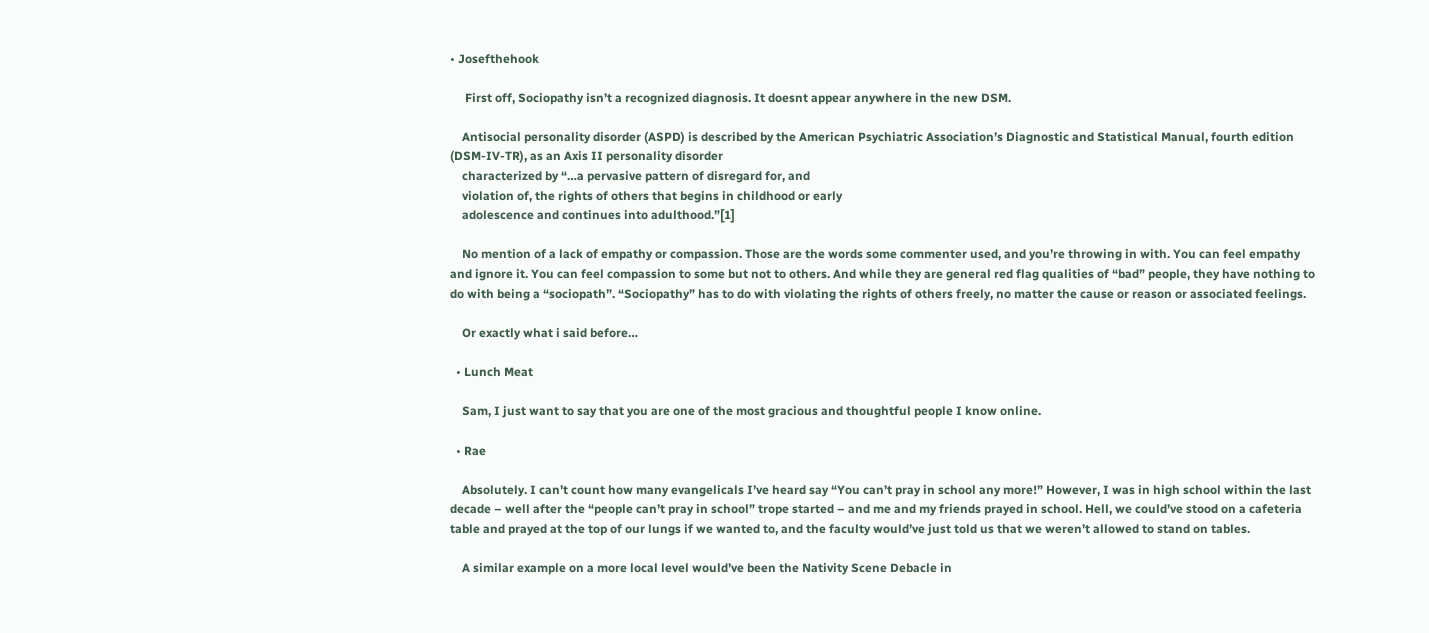• Josefthehook

     First off, Sociopathy isn’t a recognized diagnosis. It doesnt appear anywhere in the new DSM.

    Antisocial personality disorder (ASPD) is described by the American Psychiatric Association’s Diagnostic and Statistical Manual, fourth edition (DSM-IV-TR), as an Axis II personality disorder
    characterized by “…a pervasive pattern of disregard for, and
    violation of, the rights of others that begins in childhood or early
    adolescence and continues into adulthood.”[1]

    No mention of a lack of empathy or compassion. Those are the words some commenter used, and you’re throwing in with. You can feel empathy and ignore it. You can feel compassion to some but not to others. And while they are general red flag qualities of “bad” people, they have nothing to do with being a “sociopath”. “Sociopathy” has to do with violating the rights of others freely, no matter the cause or reason or associated feelings.

    Or exactly what i said before…

  • Lunch Meat

    Sam, I just want to say that you are one of the most gracious and thoughtful people I know online.

  • Rae

    Absolutely. I can’t count how many evangelicals I’ve heard say “You can’t pray in school any more!” However, I was in high school within the last decade – well after the “people can’t pray in school” trope started – and me and my friends prayed in school. Hell, we could’ve stood on a cafeteria table and prayed at the top of our lungs if we wanted to, and the faculty would’ve just told us that we weren’t allowed to stand on tables.

    A similar example on a more local level would’ve been the Nativity Scene Debacle in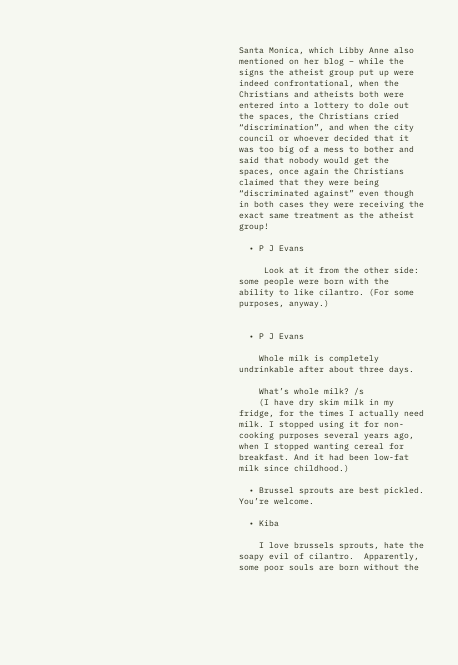Santa Monica, which Libby Anne also mentioned on her blog – while the signs the atheist group put up were indeed confrontational, when the Christians and atheists both were entered into a lottery to dole out the spaces, the Christians cried “discrimination”, and when the city council or whoever decided that it was too big of a mess to bother and said that nobody would get the spaces, once again the Christians claimed that they were being “discriminated against” even though in both cases they were receiving the exact same treatment as the atheist group!

  • P J Evans

     Look at it from the other side: some people were born with the ability to like cilantro. (For some purposes, anyway.)


  • P J Evans

    Whole milk is completely undrinkable after about three days.

    What’s whole milk? /s
    (I have dry skim milk in my fridge, for the times I actually need milk. I stopped using it for non-cooking purposes several years ago, when I stopped wanting cereal for breakfast. And it had been low-fat milk since childhood.)

  • Brussel sprouts are best pickled.  You’re welcome.

  • Kiba

    I love brussels sprouts, hate the soapy evil of cilantro.  Apparently, some poor souls are born without the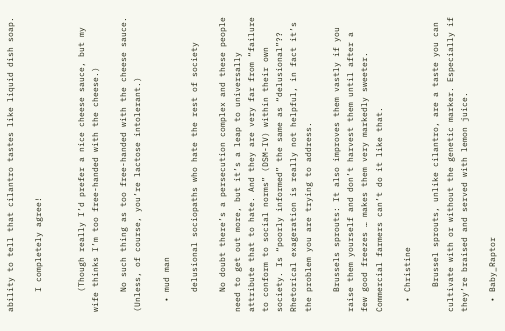ability to tell that cilantro tastes like liquid dish soap.

    I completely agree!


    (Though really I’d prefer a nice cheese sauce, but my wife thinks I’m too free-handed with the cheese.)

    No such thing as too free-handed with the cheese sauce. (Unless, of course, you’re lactose intolerant.)

  • mud man

    delusional sociopaths who hate the rest of society

    No doubt there’s a persecution complex and these people need to get out more, but it’s a leap to universally attribute that to hate. And they are very far from “failure to conform to social norms” (DSM-IV) within their own society. Is “poorly informed” the same as “delusional”?? Rhetorical exageration is really not helpful, in fact it’s the problem you are trying to address.

    Brussels sprouts: It also improves them vastly if you raise them yourself and don’t harvest them until after a few good freezes … makes them very markedly sweeter. Commercial farmers can’t do it like that.

  • Christine

     Brussel sprouts, unlike cilantro, are a taste you can cultivate with or without the genetic marker. Especially if they’re braised and served with lemon juice.

  • Baby_Raptor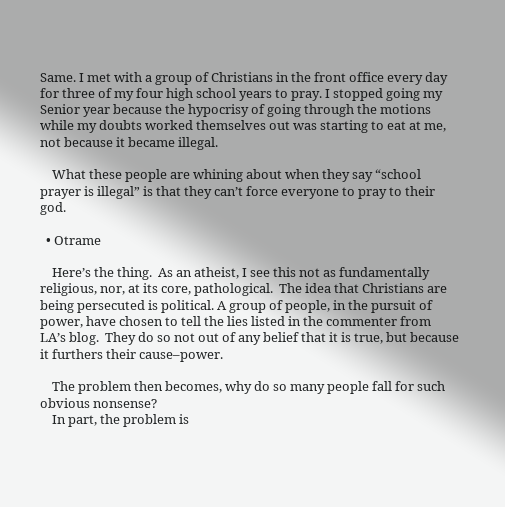Same. I met with a group of Christians in the front office every day for three of my four high school years to pray. I stopped going my Senior year because the hypocrisy of going through the motions while my doubts worked themselves out was starting to eat at me, not because it became illegal.

    What these people are whining about when they say “school prayer is illegal” is that they can’t force everyone to pray to their god.

  • Otrame

    Here’s the thing.  As an atheist, I see this not as fundamentally religious, nor, at its core, pathological.  The idea that Christians are being persecuted is political. A group of people, in the pursuit of power, have chosen to tell the lies listed in the commenter from LA’s blog.  They do so not out of any belief that it is true, but because it furthers their cause–power.

    The problem then becomes, why do so many people fall for such obvious nonsense?
    In part, the problem is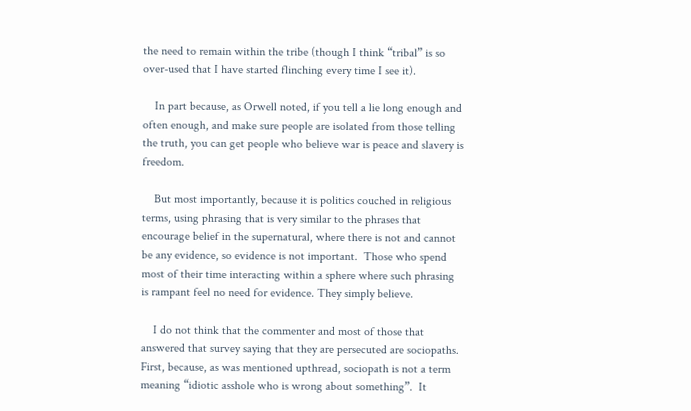the need to remain within the tribe (though I think “tribal” is so over-used that I have started flinching every time I see it).

    In part because, as Orwell noted, if you tell a lie long enough and often enough, and make sure people are isolated from those telling the truth, you can get people who believe war is peace and slavery is freedom.

    But most importantly, because it is politics couched in religious terms, using phrasing that is very similar to the phrases that encourage belief in the supernatural, where there is not and cannot be any evidence, so evidence is not important.  Those who spend most of their time interacting within a sphere where such phrasing is rampant feel no need for evidence. They simply believe.

    I do not think that the commenter and most of those that answered that survey saying that they are persecuted are sociopaths.  First, because, as was mentioned upthread, sociopath is not a term meaning “idiotic asshole who is wrong about something”.  It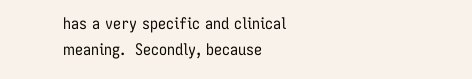has a very specific and clinical meaning.  Secondly, because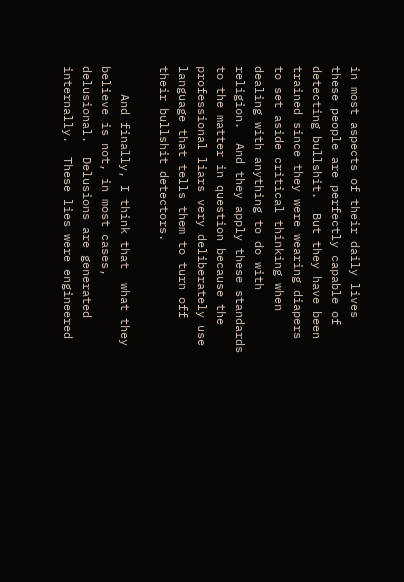in most aspects of their daily lives these people are perfectly capable of detecting bullshit.  But they have been trained since they were wearing diapers to set aside critical thinking when dealing with anything to do with religion.  And they apply these standards to the matter in question because the professional liars very deliberately use language that tells them to turn off their bullshit detectors.

    And finally, I think that  what they believe is not, in most cases, delusional.  Delusions are generated internally.  These lies were engineered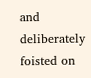and deliberately foisted on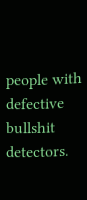people with defective bullshit detectors.